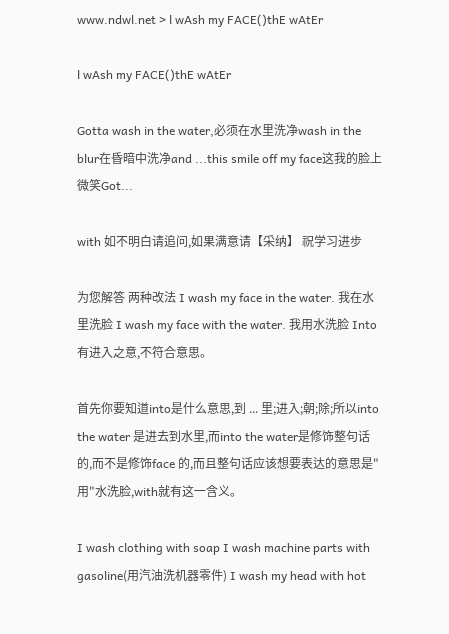www.ndwl.net > l wAsh my FACE()thE wAtEr

l wAsh my FACE()thE wAtEr

Gotta wash in the water,必须在水里洗净wash in the blur在昏暗中洗净and ...this smile off my face这我的脸上微笑Got...

with 如不明白请追问,如果满意请【采纳】 祝学习进步

为您解答 两种改法 I wash my face in the water. 我在水里洗脸 I wash my face with the water. 我用水洗脸 Into有进入之意,不符合意思。

首先你要知道into是什么意思,到 ... 里;进入;朝;除;所以into the water 是进去到水里,而into the water是修饰整句话的,而不是修饰face 的,而且整句话应该想要表达的意思是"用"水洗脸,with就有这一含义。

I wash clothing with soap I wash machine parts with gasoline(用汽油洗机器零件) I wash my head with hot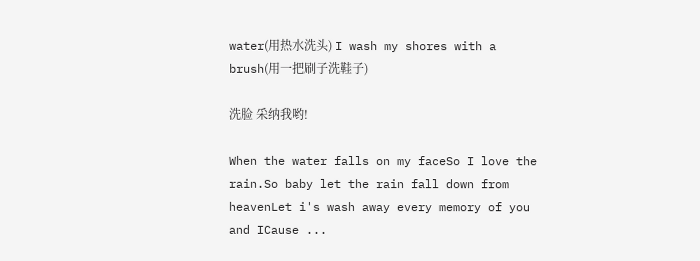water(用热水洗头) I wash my shores with a brush(用一把刷子洗鞋子)

洗脸 采纳我哟!

When the water falls on my faceSo I love the rain.So baby let the rain fall down from heavenLet i's wash away every memory of you and ICause ...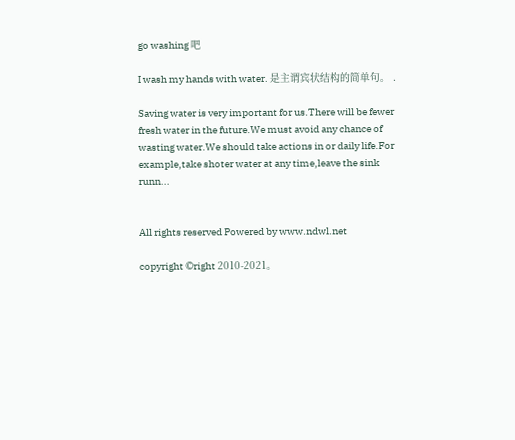go washing 吧

I wash my hands with water. 是主谓宾状结构的简单句。 .

Saving water is very important for us.There will be fewer fresh water in the future.We must avoid any chance of wasting water.We should take actions in or daily life.For example,take shoter water at any time,leave the sink runn...


All rights reserved Powered by www.ndwl.net

copyright ©right 2010-2021。